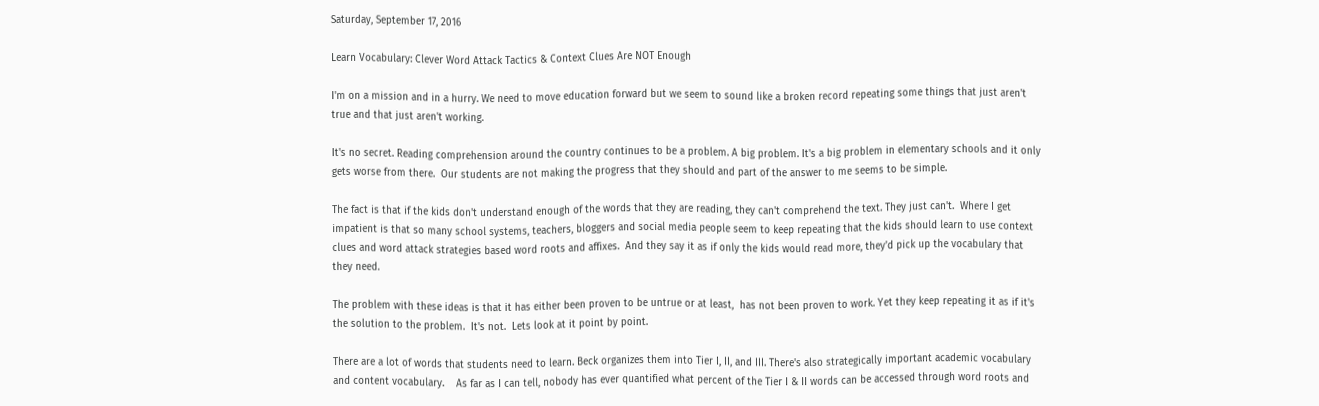Saturday, September 17, 2016

Learn Vocabulary: Clever Word Attack Tactics & Context Clues Are NOT Enough

I'm on a mission and in a hurry. We need to move education forward but we seem to sound like a broken record repeating some things that just aren't true and that just aren't working.

It's no secret. Reading comprehension around the country continues to be a problem. A big problem. It's a big problem in elementary schools and it only gets worse from there.  Our students are not making the progress that they should and part of the answer to me seems to be simple.

The fact is that if the kids don't understand enough of the words that they are reading, they can't comprehend the text. They just can't.  Where I get impatient is that so many school systems, teachers, bloggers and social media people seem to keep repeating that the kids should learn to use context clues and word attack strategies based word roots and affixes.  And they say it as if only the kids would read more, they'd pick up the vocabulary that they need.

The problem with these ideas is that it has either been proven to be untrue or at least,  has not been proven to work. Yet they keep repeating it as if it's the solution to the problem.  It's not.  Lets look at it point by point.

There are a lot of words that students need to learn. Beck organizes them into Tier I, II, and III. There's also strategically important academic vocabulary and content vocabulary.    As far as I can tell, nobody has ever quantified what percent of the Tier I & II words can be accessed through word roots and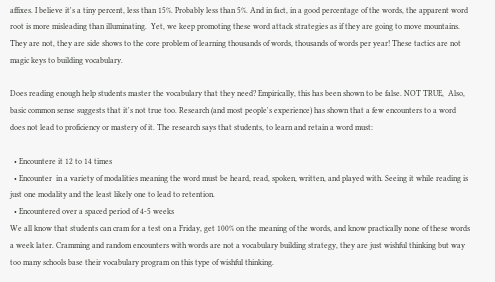affixes. I believe it's a tiny percent, less than 15%. Probably less than 5%. And in fact, in a good percentage of the words, the apparent word root is more misleading than illuminating.  Yet, we keep promoting these word attack strategies as if they are going to move mountains. They are not, they are side shows to the core problem of learning thousands of words, thousands of words per year! These tactics are not magic keys to building vocabulary.

Does reading enough help students master the vocabulary that they need? Empirically, this has been shown to be false. NOT TRUE,  Also, basic common sense suggests that it's not true too. Research (and most people's experience) has shown that a few encounters to a word does not lead to proficiency or mastery of it. The research says that students, to learn and retain a word must:

  • Encountere it 12 to 14 times
  • Encounter  in a variety of modalities meaning the word must be heard, read, spoken, written, and played with. Seeing it while reading is just one modality and the least likely one to lead to retention.
  • Encountered over a spaced period of 4-5 weeks
We all know that students can cram for a test on a Friday, get 100% on the meaning of the words, and know practically none of these words a week later. Cramming and random encounters with words are not a vocabulary building strategy, they are just wishful thinking but way too many schools base their vocabulary program on this type of wishful thinking.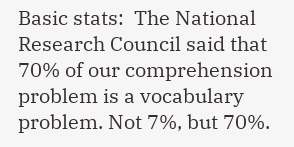Basic stats:  The National Research Council said that 70% of our comprehension problem is a vocabulary problem. Not 7%, but 70%.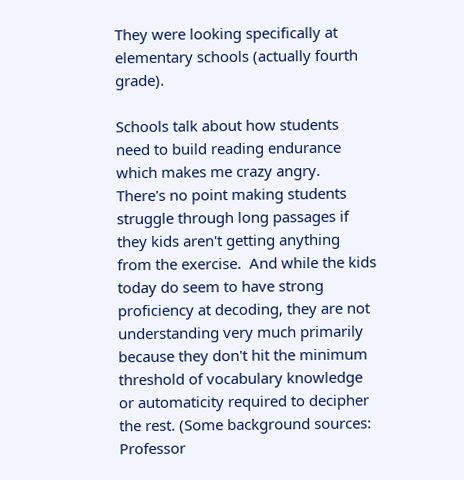They were looking specifically at elementary schools (actually fourth grade).

Schools talk about how students need to build reading endurance which makes me crazy angry.  There's no point making students struggle through long passages if they kids aren't getting anything from the exercise.  And while the kids today do seem to have strong proficiency at decoding, they are not understanding very much primarily because they don't hit the minimum threshold of vocabulary knowledge or automaticity required to decipher the rest. (Some background sources: Professor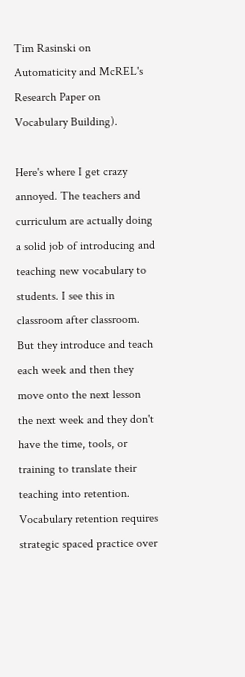Tim Rasinski on Automaticity and McREL's Research Paper on Vocabulary Building).

Here's where I get crazy annoyed. The teachers and curriculum are actually doing a solid job of introducing and teaching new vocabulary to students. I see this in classroom after classroom. But they introduce and teach each week and then they move onto the next lesson the next week and they don't have the time, tools, or training to translate their teaching into retention.  Vocabulary retention requires strategic spaced practice over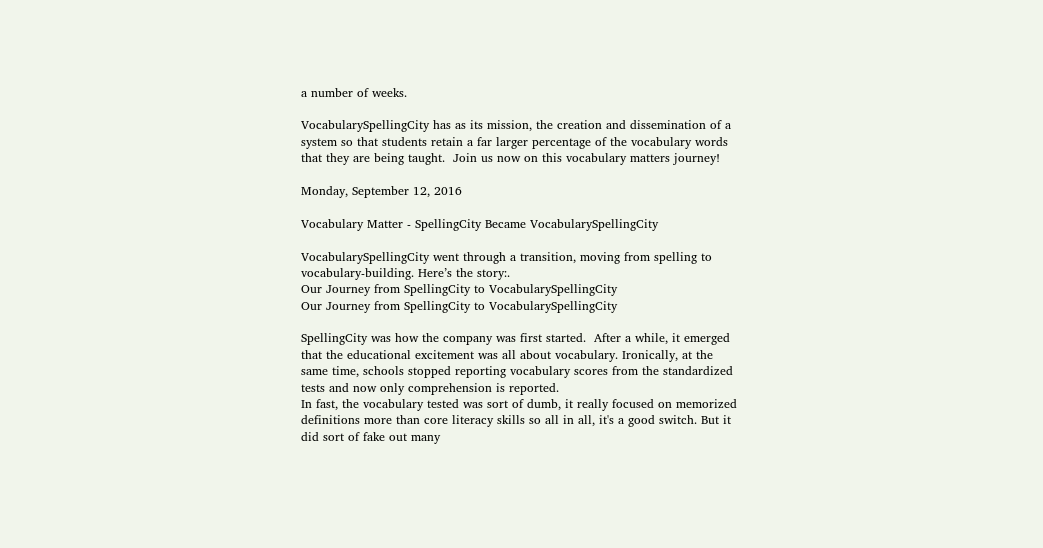a number of weeks.

VocabularySpellingCity has as its mission, the creation and dissemination of a system so that students retain a far larger percentage of the vocabulary words that they are being taught.  Join us now on this vocabulary matters journey!

Monday, September 12, 2016

Vocabulary Matter - SpellingCity Became VocabularySpellingCity

VocabularySpellingCity went through a transition, moving from spelling to vocabulary-building. Here’s the story:.
Our Journey from SpellingCity to VocabularySpellingCity
Our Journey from SpellingCity to VocabularySpellingCity

SpellingCity was how the company was first started.  After a while, it emerged that the educational excitement was all about vocabulary. Ironically, at the same time, schools stopped reporting vocabulary scores from the standardized tests and now only comprehension is reported.
In fast, the vocabulary tested was sort of dumb, it really focused on memorized definitions more than core literacy skills so all in all, it's a good switch. But it did sort of fake out many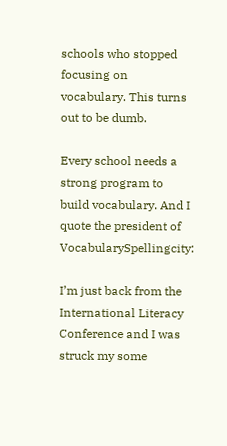schools who stopped focusing on vocabulary. This turns out to be dumb.

Every school needs a strong program to build vocabulary. And I quote the president of VocabularySpellingcity:

I’m just back from the International Literacy Conference and I was struck my some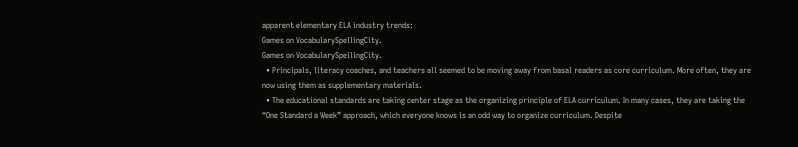apparent elementary ELA industry trends:
Games on VocabularySpellingCity.
Games on VocabularySpellingCity.
  • Principals, literacy coaches, and teachers all seemed to be moving away from basal readers as core curriculum. More often, they are now using them as supplementary materials.
  • The educational standards are taking center stage as the organizing principle of ELA curriculum. In many cases, they are taking the “One Standard a Week” approach, which everyone knows is an odd way to organize curriculum. Despite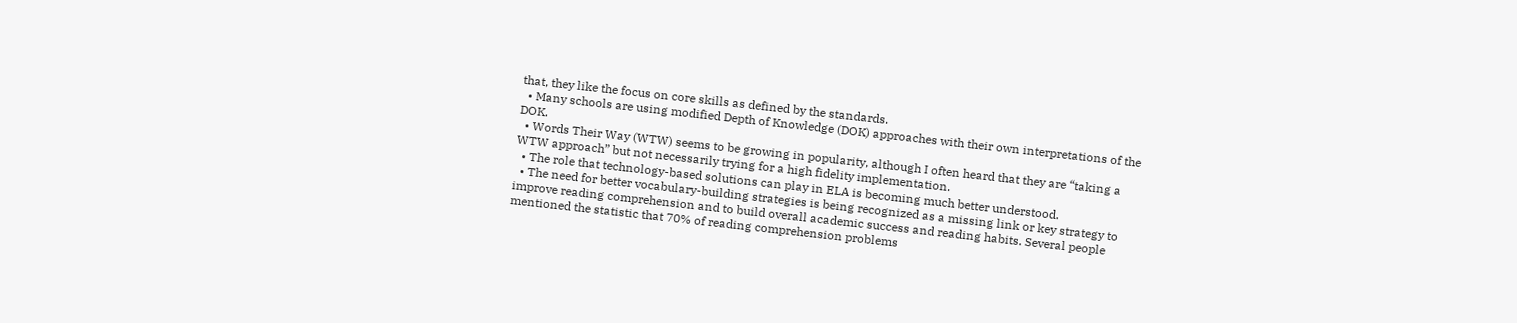that, they like the focus on core skills as defined by the standards.
  • Many schools are using modified Depth of Knowledge (DOK) approaches with their own interpretations of the DOK.
  • Words Their Way (WTW) seems to be growing in popularity, although I often heard that they are “taking a WTW approach” but not necessarily trying for a high fidelity implementation.
  • The role that technology-based solutions can play in ELA is becoming much better understood.
  • The need for better vocabulary-building strategies is being recognized as a missing link or key strategy to improve reading comprehension and to build overall academic success and reading habits. Several people mentioned the statistic that 70% of reading comprehension problems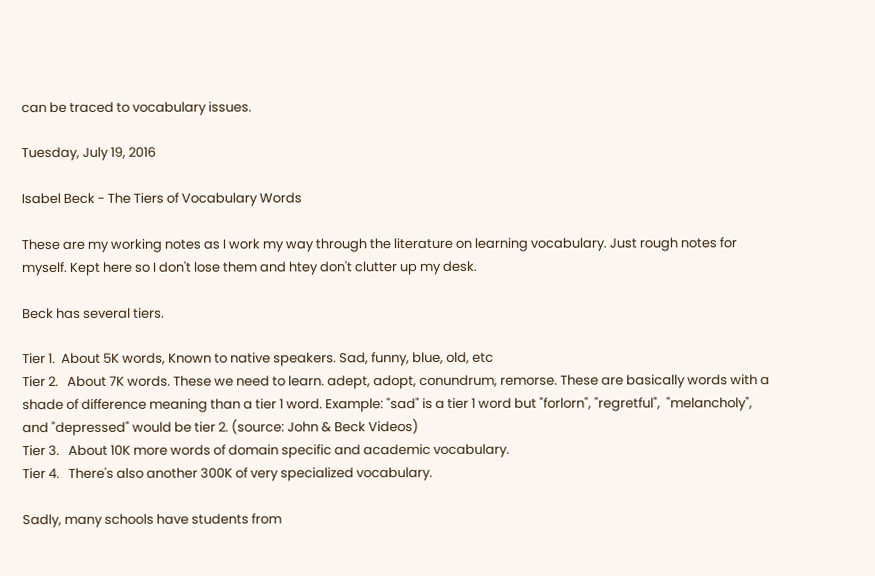can be traced to vocabulary issues.

Tuesday, July 19, 2016

Isabel Beck - The Tiers of Vocabulary Words

These are my working notes as I work my way through the literature on learning vocabulary. Just rough notes for myself. Kept here so I don't lose them and htey don't clutter up my desk.

Beck has several tiers.

Tier 1.  About 5K words, Known to native speakers. Sad, funny, blue, old, etc
Tier 2.   About 7K words. These we need to learn. adept, adopt, conundrum, remorse. These are basically words with a shade of difference meaning than a tier 1 word. Example: "sad" is a tier 1 word but "forlorn", "regretful",  "melancholy", and "depressed" would be tier 2. (source: John & Beck Videos)
Tier 3.   About 10K more words of domain specific and academic vocabulary.
Tier 4.   There's also another 300K of very specialized vocabulary.

Sadly, many schools have students from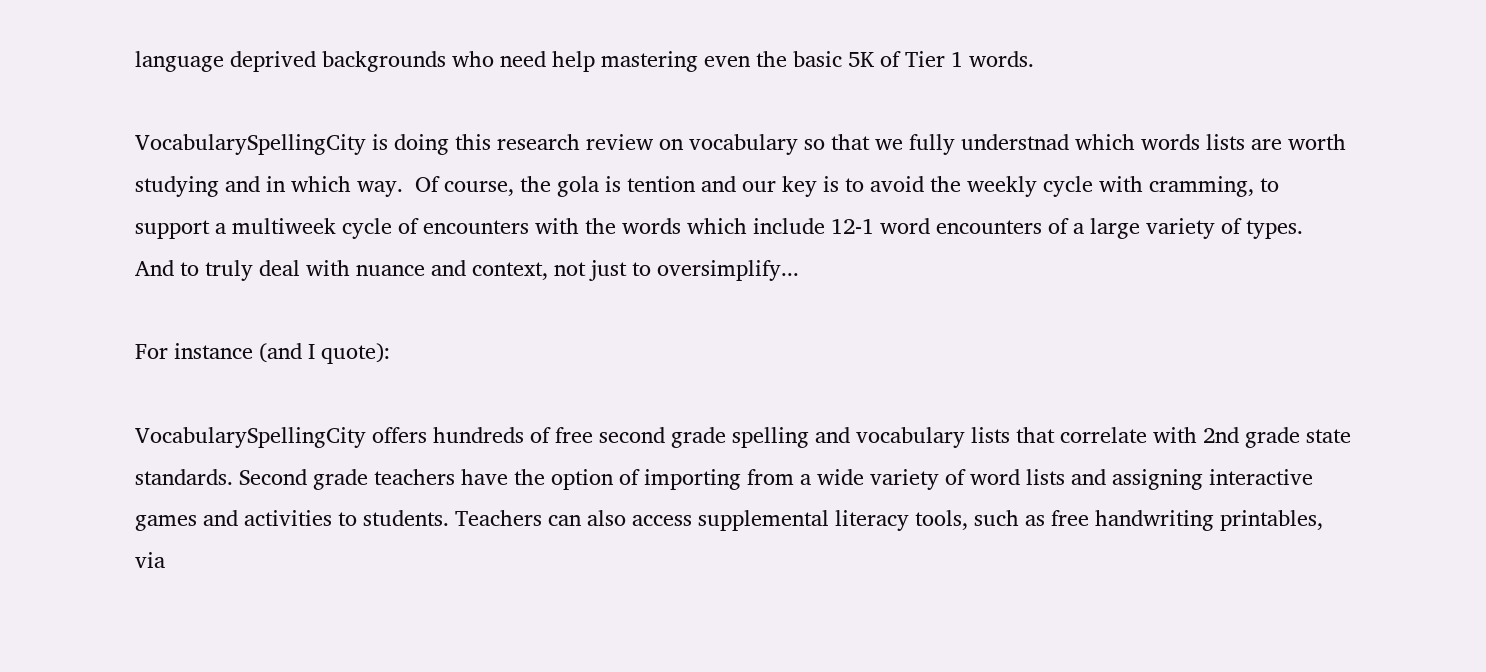language deprived backgrounds who need help mastering even the basic 5K of Tier 1 words.

VocabularySpellingCity is doing this research review on vocabulary so that we fully understnad which words lists are worth studying and in which way.  Of course, the gola is tention and our key is to avoid the weekly cycle with cramming, to support a multiweek cycle of encounters with the words which include 12-1 word encounters of a large variety of types.  And to truly deal with nuance and context, not just to oversimplify...

For instance (and I quote):

VocabularySpellingCity offers hundreds of free second grade spelling and vocabulary lists that correlate with 2nd grade state standards. Second grade teachers have the option of importing from a wide variety of word lists and assigning interactive games and activities to students. Teachers can also access supplemental literacy tools, such as free handwriting printables, via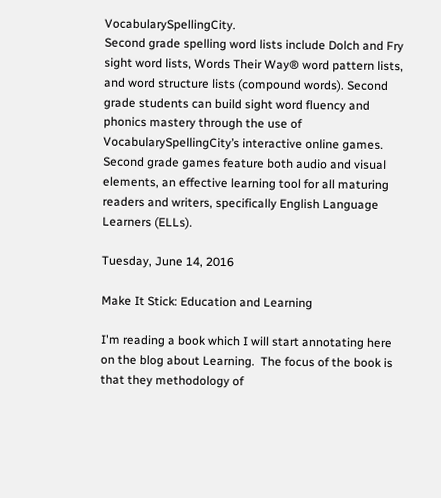VocabularySpellingCity.
Second grade spelling word lists include Dolch and Fry sight word lists, Words Their Way® word pattern lists, and word structure lists (compound words). Second grade students can build sight word fluency and phonics mastery through the use of VocabularySpellingCity’s interactive online games. Second grade games feature both audio and visual elements, an effective learning tool for all maturing readers and writers, specifically English Language Learners (ELLs).

Tuesday, June 14, 2016

Make It Stick: Education and Learning

I'm reading a book which I will start annotating here on the blog about Learning.  The focus of the book is that they methodology of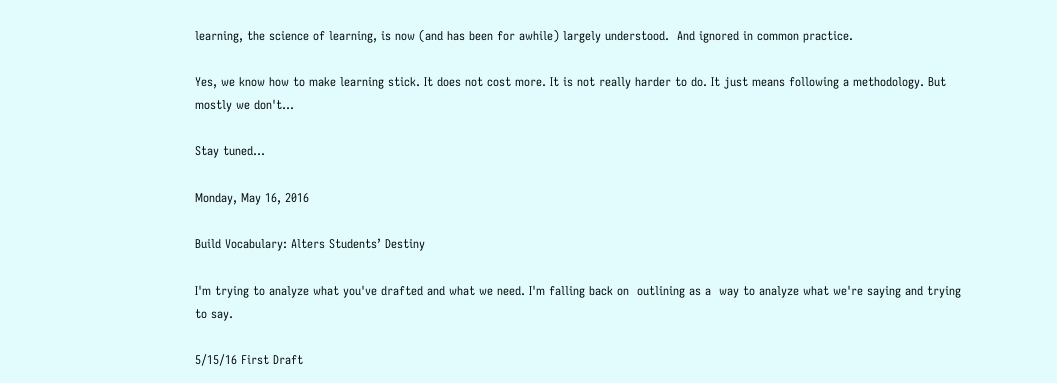learning, the science of learning, is now (and has been for awhile) largely understood.  And ignored in common practice.

Yes, we know how to make learning stick. It does not cost more. It is not really harder to do. It just means following a methodology. But mostly we don't...

Stay tuned...

Monday, May 16, 2016

Build Vocabulary: Alters Students’ Destiny

I'm trying to analyze what you've drafted and what we need. I'm falling back on  outlining as a  way to analyze what we're saying and trying to say.

5/15/16 First Draft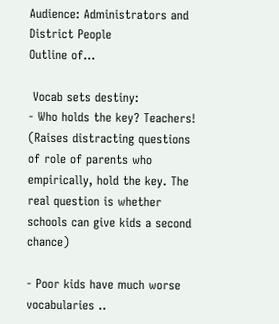Audience: Administrators and District People
Outline of...

 Vocab sets destiny:
- Who holds the key? Teachers! (Raises distracting questions of role of parents who empirically, hold the key. The real question is whether schools can give kids a second chance)

- Poor kids have much worse vocabularies ..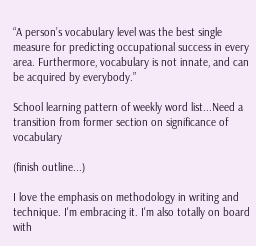“A person’s vocabulary level was the best single measure for predicting occupational success in every area. Furthermore, vocabulary is not innate, and can be acquired by everybody.”

School learning pattern of weekly word list...Need a transition from former section on significance of vocabulary

(finish outline...)

I love the emphasis on methodology in writing and technique. I'm embracing it. I'm also totally on board with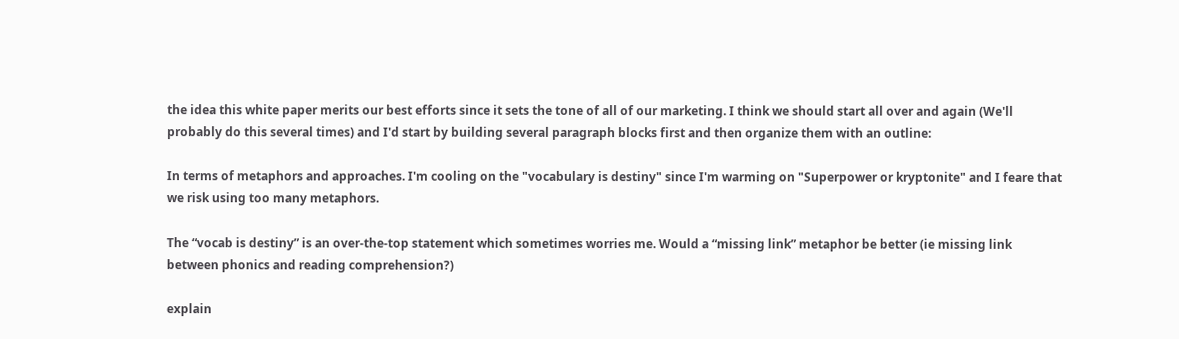the idea this white paper merits our best efforts since it sets the tone of all of our marketing. I think we should start all over and again (We'll probably do this several times) and I'd start by building several paragraph blocks first and then organize them with an outline:

In terms of metaphors and approaches. I'm cooling on the "vocabulary is destiny" since I'm warming on "Superpower or kryptonite" and I feare that we risk using too many metaphors.

The “vocab is destiny” is an over-the-top statement which sometimes worries me. Would a “missing link” metaphor be better (ie missing link between phonics and reading comprehension?)

explain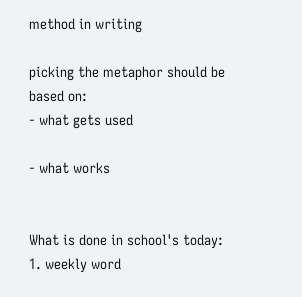method in writing

picking the metaphor should be based on:
- what gets used

- what works


What is done in school's today:
1. weekly word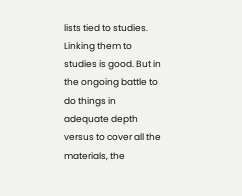lists tied to studies. Linking them to studies is good. But in the ongoing battle to do things in adequate depth versus to cover all the materials, the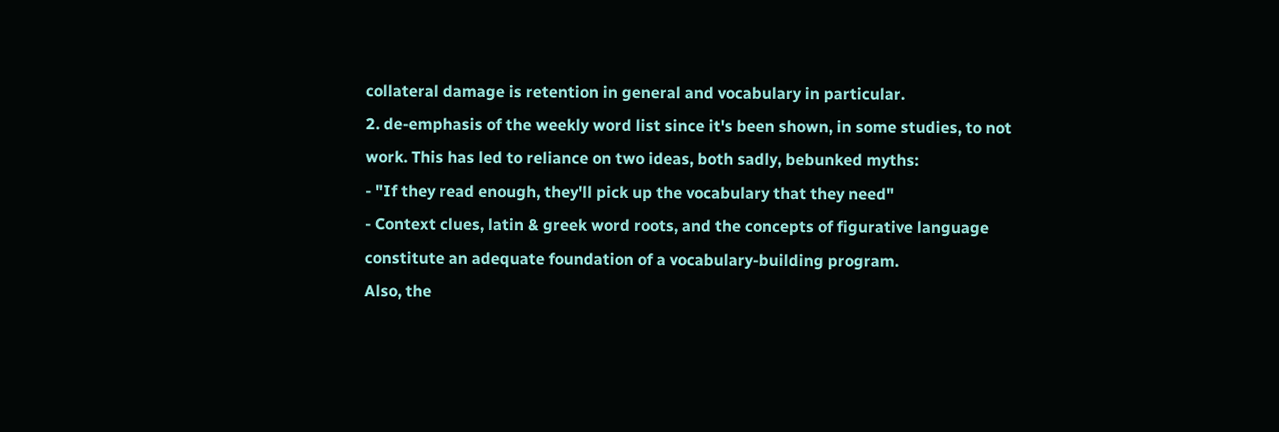collateral damage is retention in general and vocabulary in particular.
2. de-emphasis of the weekly word list since it's been shown, in some studies, to not work. This has led to reliance on two ideas, both sadly, bebunked myths:
- "If they read enough, they'll pick up the vocabulary that they need"
- Context clues, latin & greek word roots, and the concepts of figurative language constitute an adequate foundation of a vocabulary-building program.
Also, the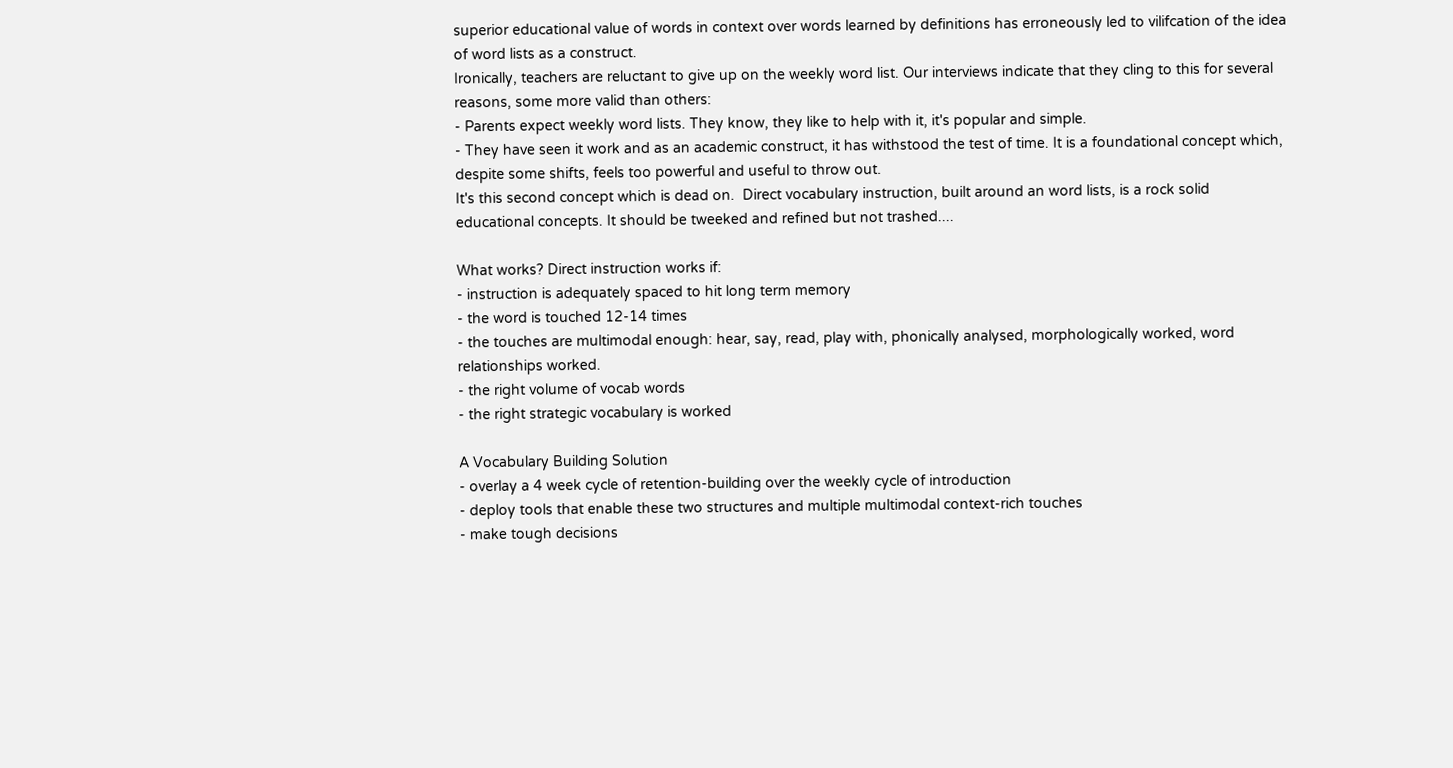superior educational value of words in context over words learned by definitions has erroneously led to vilifcation of the idea of word lists as a construct.
Ironically, teachers are reluctant to give up on the weekly word list. Our interviews indicate that they cling to this for several reasons, some more valid than others:
- Parents expect weekly word lists. They know, they like to help with it, it's popular and simple.
- They have seen it work and as an academic construct, it has withstood the test of time. It is a foundational concept which, despite some shifts, feels too powerful and useful to throw out.
It's this second concept which is dead on.  Direct vocabulary instruction, built around an word lists, is a rock solid educational concepts. It should be tweeked and refined but not trashed....

What works? Direct instruction works if:
- instruction is adequately spaced to hit long term memory
- the word is touched 12-14 times
- the touches are multimodal enough: hear, say, read, play with, phonically analysed, morphologically worked, word relationships worked.
- the right volume of vocab words
- the right strategic vocabulary is worked

A Vocabulary Building Solution
- overlay a 4 week cycle of retention-building over the weekly cycle of introduction
- deploy tools that enable these two structures and multiple multimodal context-rich touches
- make tough decisions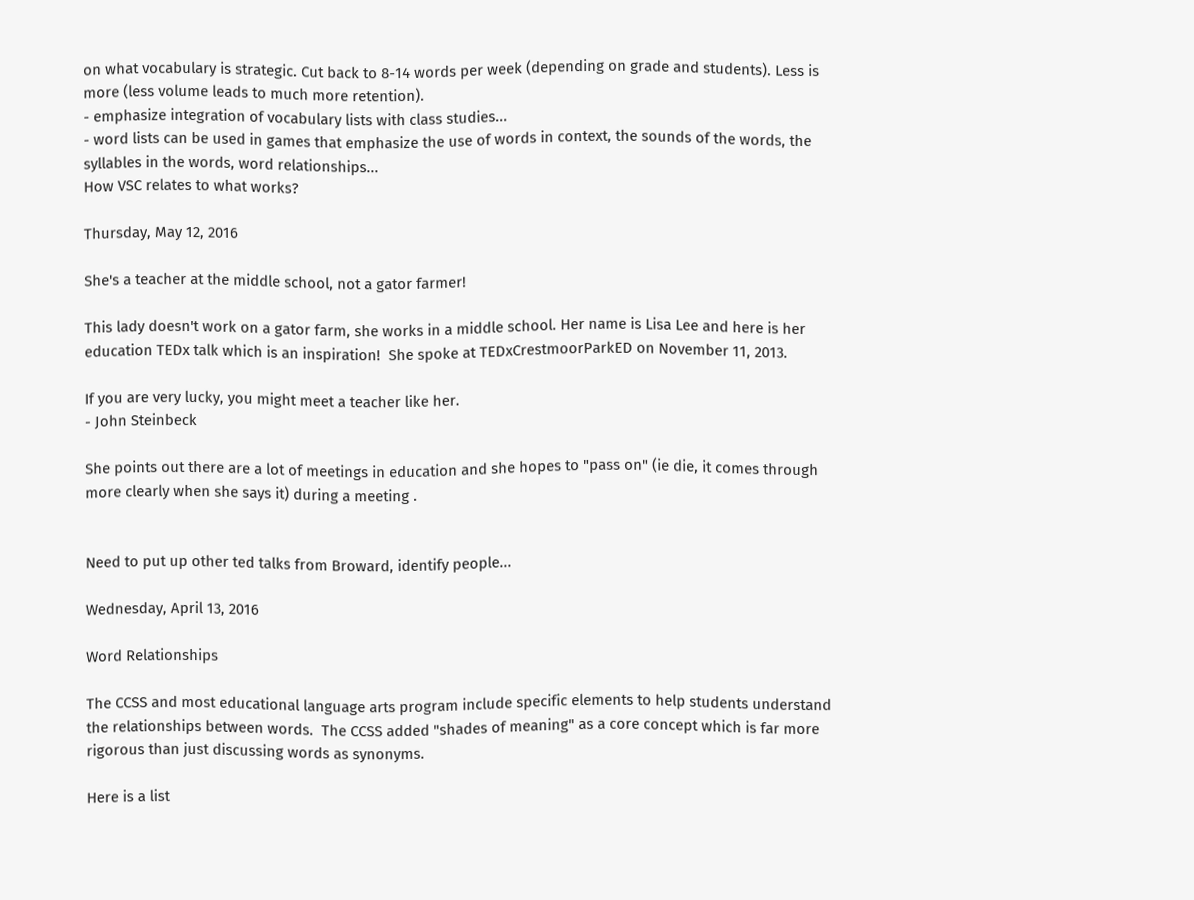on what vocabulary is strategic. Cut back to 8-14 words per week (depending on grade and students). Less is more (less volume leads to much more retention).
- emphasize integration of vocabulary lists with class studies...
- word lists can be used in games that emphasize the use of words in context, the sounds of the words, the syllables in the words, word relationships...
How VSC relates to what works?

Thursday, May 12, 2016

She's a teacher at the middle school, not a gator farmer!

This lady doesn't work on a gator farm, she works in a middle school. Her name is Lisa Lee and here is her education TEDx talk which is an inspiration!  She spoke at TEDxCrestmoorParkED on November 11, 2013.

If you are very lucky, you might meet a teacher like her.
- John Steinbeck

She points out there are a lot of meetings in education and she hopes to "pass on" (ie die, it comes through more clearly when she says it) during a meeting .


Need to put up other ted talks from Broward, identify people...

Wednesday, April 13, 2016

Word Relationships

The CCSS and most educational language arts program include specific elements to help students understand the relationships between words.  The CCSS added "shades of meaning" as a core concept which is far more rigorous than just discussing words as synonyms.

Here is a list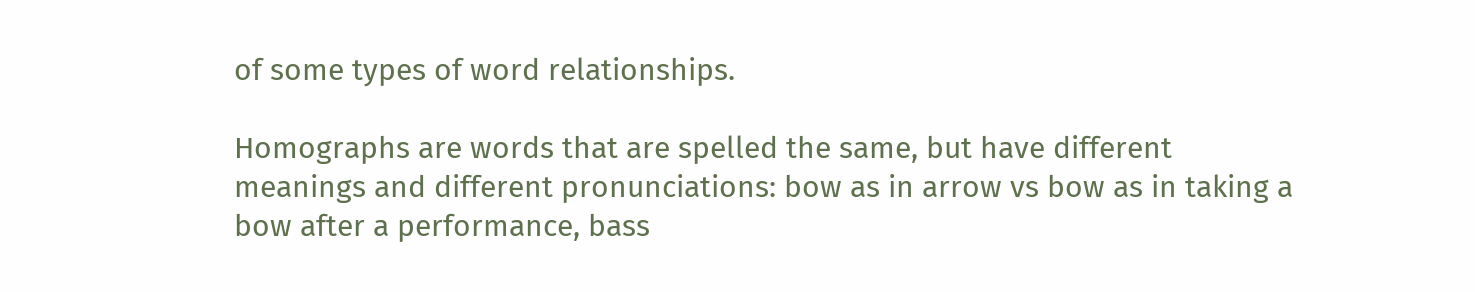of some types of word relationships.

Homographs are words that are spelled the same, but have different meanings and different pronunciations: bow as in arrow vs bow as in taking a bow after a performance, bass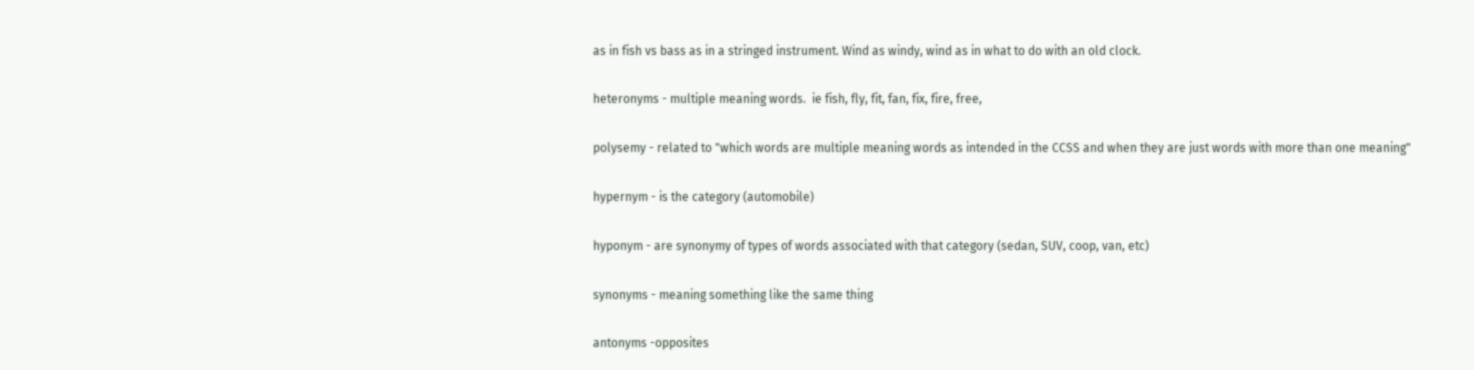as in fish vs bass as in a stringed instrument. Wind as windy, wind as in what to do with an old clock.

heteronyms - multiple meaning words.  ie fish, fly, fit, fan, fix, fire, free,

polysemy - related to "which words are multiple meaning words as intended in the CCSS and when they are just words with more than one meaning"

hypernym - is the category (automobile)

hyponym - are synonymy of types of words associated with that category (sedan, SUV, coop, van, etc)

synonyms - meaning something like the same thing

antonyms -opposites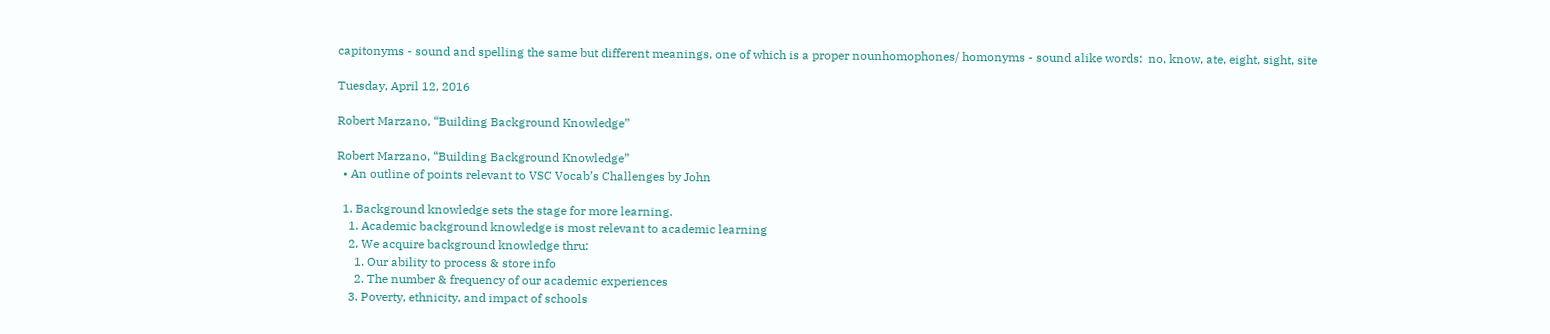capitonyms - sound and spelling the same but different meanings, one of which is a proper nounhomophones/ homonyms - sound alike words:  no, know, ate, eight, sight, site

Tuesday, April 12, 2016

Robert Marzano, “Building Background Knowledge”

Robert Marzano, “Building Background Knowledge”
  • An outline of points relevant to VSC Vocab’s Challenges by John

  1. Background knowledge sets the stage for more learning.
    1. Academic background knowledge is most relevant to academic learning
    2. We acquire background knowledge thru:
      1. Our ability to process & store info
      2. The number & frequency of our academic experiences
    3. Poverty, ethnicity, and impact of schools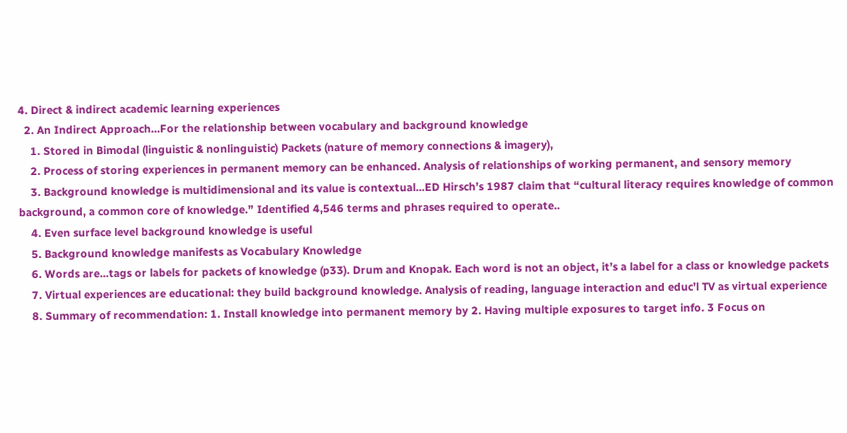4. Direct & indirect academic learning experiences
  2. An Indirect Approach…For the relationship between vocabulary and background knowledge
    1. Stored in Bimodal (linguistic & nonlinguistic) Packets (nature of memory connections & imagery),
    2. Process of storing experiences in permanent memory can be enhanced. Analysis of relationships of working permanent, and sensory memory
    3. Background knowledge is multidimensional and its value is contextual...ED Hirsch’s 1987 claim that “cultural literacy requires knowledge of common background, a common core of knowledge.” Identified 4,546 terms and phrases required to operate..
    4. Even surface level background knowledge is useful
    5. Background knowledge manifests as Vocabulary Knowledge
    6. Words are...tags or labels for packets of knowledge (p33). Drum and Knopak. Each word is not an object, it’s a label for a class or knowledge packets
    7. Virtual experiences are educational: they build background knowledge. Analysis of reading, language interaction and educ’l TV as virtual experience
    8. Summary of recommendation: 1. Install knowledge into permanent memory by 2. Having multiple exposures to target info. 3 Focus on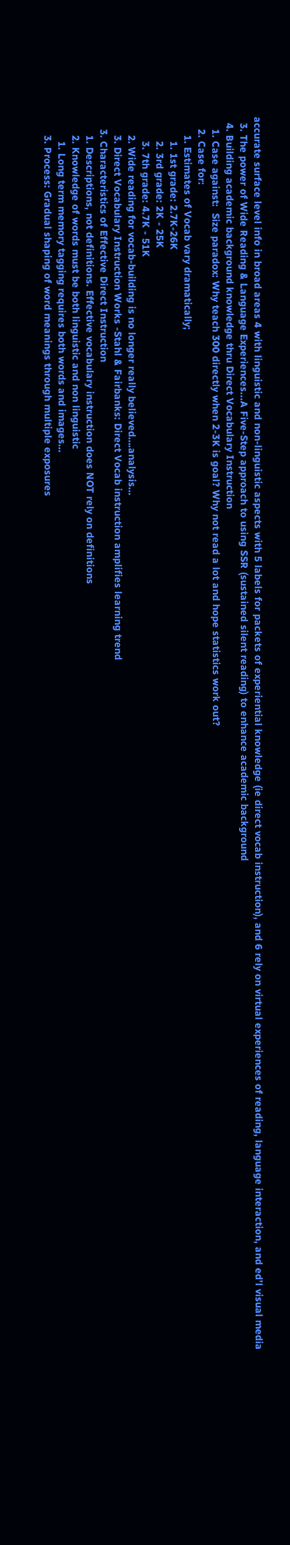accurate surface level info in broad areas 4 with linguistic and non-linguistic aspects with 5 labels for packets of experiential knowledge (ie direct vocab instruction), and 6 rely on virtual experiences of reading, language interaction, and ed’l visual media
  3. The power of Wide Reading & Language Experiences...A Five-Step approach to using SSR (sustained silent reading) to enhance academic background
  4. Building academic background knowledge thru Direct Vocabulary Instruction
    1. Case against:  Size paradox: Why teach 300 directly when 2-3K is goal? Why not read a lot and hope statistics work out?
    2. Case for:
      1. Estimates of Vocab vary dramatically;
        1. 1st grade: 2.7K-26K
        2. 3rd grade: 2K - 25K
        3. 7th grade: 4.7K - 51K
      2. Wide reading for vocab-building is no longer really believed….analysis…
      3. Direct Vocabulary Instruction Works -Stahl & Fairbanks: Direct Vocab instruction amplifies learning trend
    3. Characteristics of Effective Direct Instruction
      1. Descriptions, not definitions. Effective vocabulary instruction does NOT rely on definitions
      2. Knowledge of words must be both linguistic and non linguistic
        1. Long term memory tagging requires both words and images…
      3. Process: Gradual shaping of word meanings through multiple exposures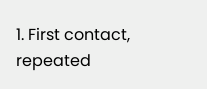1. First contact, repeated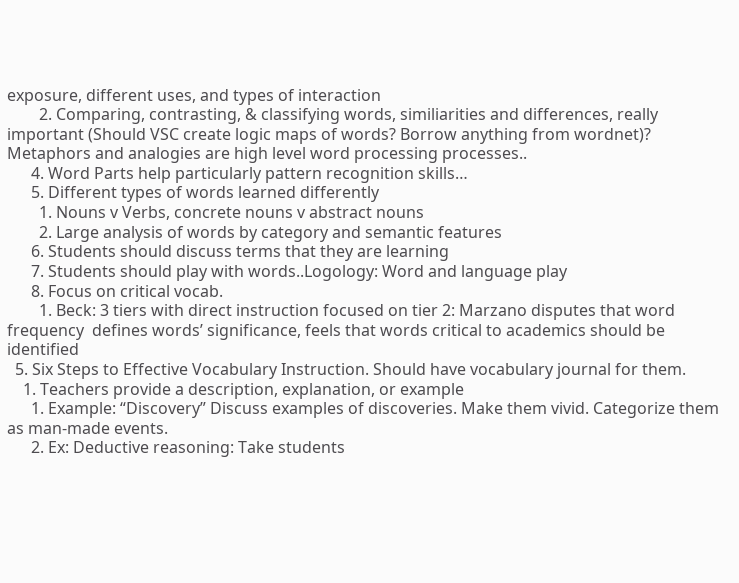exposure, different uses, and types of interaction
        2. Comparing, contrasting, & classifying words, similiarities and differences, really important (Should VSC create logic maps of words? Borrow anything from wordnet)? Metaphors and analogies are high level word processing processes..
      4. Word Parts help particularly pattern recognition skills…
      5. Different types of words learned differently
        1. Nouns v Verbs, concrete nouns v abstract nouns
        2. Large analysis of words by category and semantic features
      6. Students should discuss terms that they are learning
      7. Students should play with words..Logology: Word and language play
      8. Focus on critical vocab.
        1. Beck: 3 tiers with direct instruction focused on tier 2: Marzano disputes that word frequency  defines words’ significance, feels that words critical to academics should be identified
  5. Six Steps to Effective Vocabulary Instruction. Should have vocabulary journal for them.
    1. Teachers provide a description, explanation, or example
      1. Example: “Discovery” Discuss examples of discoveries. Make them vivid. Categorize them as man-made events.
      2. Ex: Deductive reasoning: Take students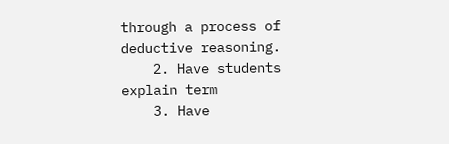through a process of deductive reasoning.
    2. Have students explain term
    3. Have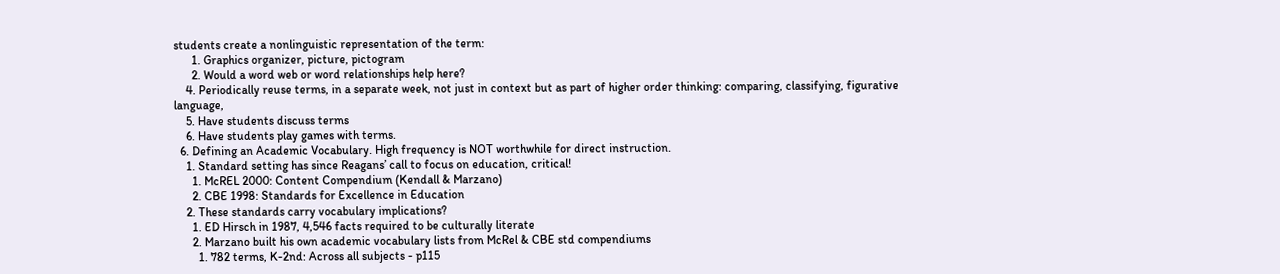students create a nonlinguistic representation of the term:
      1. Graphics organizer, picture, pictogram
      2. Would a word web or word relationships help here?
    4. Periodically reuse terms, in a separate week, not just in context but as part of higher order thinking: comparing, classifying, figurative language,
    5. Have students discuss terms
    6. Have students play games with terms.
  6. Defining an Academic Vocabulary. High frequency is NOT worthwhile for direct instruction.
    1. Standard setting has since Reagans’ call to focus on education, critical!
      1. McREL 2000: Content Compendium (Kendall & Marzano)
      2. CBE 1998: Standards for Excellence in Education
    2. These standards carry vocabulary implications?
      1. ED Hirsch in 1987, 4,546 facts required to be culturally literate
      2. Marzano built his own academic vocabulary lists from McRel & CBE std compendiums
        1. 782 terms, K-2nd: Across all subjects - p115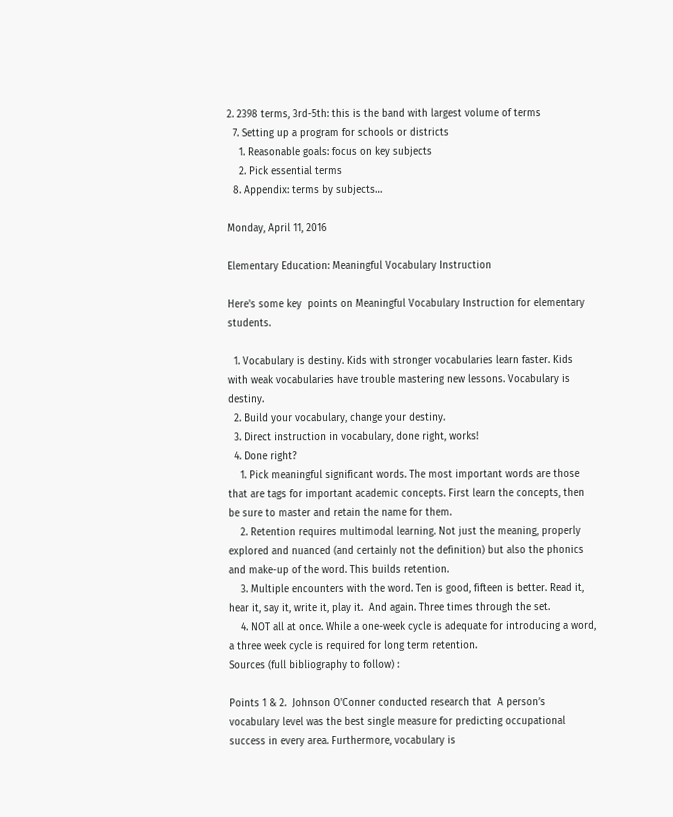2. 2398 terms, 3rd-5th: this is the band with largest volume of terms
  7. Setting up a program for schools or districts
    1. Reasonable goals: focus on key subjects
    2. Pick essential terms
  8. Appendix: terms by subjects…

Monday, April 11, 2016

Elementary Education: Meaningful Vocabulary Instruction

Here's some key  points on Meaningful Vocabulary Instruction for elementary students.

  1. Vocabulary is destiny. Kids with stronger vocabularies learn faster. Kids with weak vocabularies have trouble mastering new lessons. Vocabulary is destiny.
  2. Build your vocabulary, change your destiny.
  3. Direct instruction in vocabulary, done right, works!
  4. Done right?
    1. Pick meaningful significant words. The most important words are those that are tags for important academic concepts. First learn the concepts, then be sure to master and retain the name for them.
    2. Retention requires multimodal learning. Not just the meaning, properly explored and nuanced (and certainly not the definition) but also the phonics and make-up of the word. This builds retention.
    3. Multiple encounters with the word. Ten is good, fifteen is better. Read it, hear it, say it, write it, play it.  And again. Three times through the set.
    4. NOT all at once. While a one-week cycle is adequate for introducing a word, a three week cycle is required for long term retention.
Sources (full bibliography to follow) :

Points 1 & 2.  Johnson O'Conner conducted research that  A person’s vocabulary level was the best single measure for predicting occupational success in every area. Furthermore, vocabulary is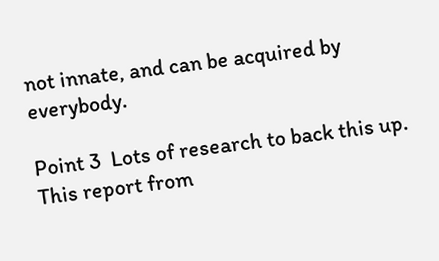not innate, and can be acquired by everybody.

Point 3  Lots of research to back this up.  This report from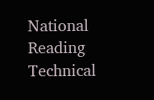National Reading Technical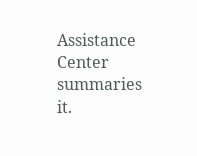Assistance Center summaries it.